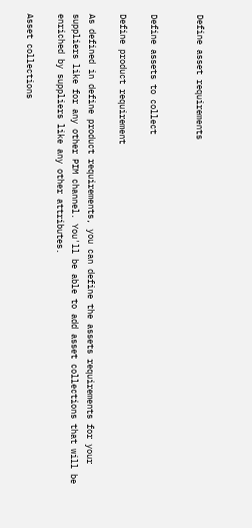Define asset requirements


Define assets to collect

Define product requirement

As defined in define product requirements, you can define the assets requirements for your suppliers like for any other PIM channel. You'll be able to add asset collections that will be enriched by suppliers like any other attributes.

Asset collections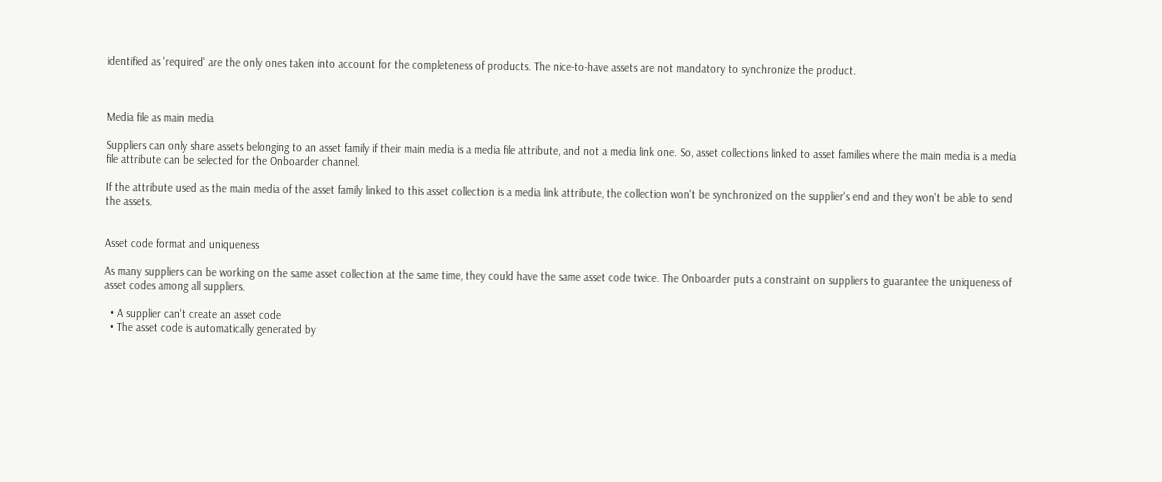identified as 'required' are the only ones taken into account for the completeness of products. The nice-to-have assets are not mandatory to synchronize the product.



Media file as main media

Suppliers can only share assets belonging to an asset family if their main media is a media file attribute, and not a media link one. So, asset collections linked to asset families where the main media is a media file attribute can be selected for the Onboarder channel.

If the attribute used as the main media of the asset family linked to this asset collection is a media link attribute, the collection won't be synchronized on the supplier's end and they won't be able to send the assets.


Asset code format and uniqueness

As many suppliers can be working on the same asset collection at the same time, they could have the same asset code twice. The Onboarder puts a constraint on suppliers to guarantee the uniqueness of asset codes among all suppliers.

  • A supplier can't create an asset code
  • The asset code is automatically generated by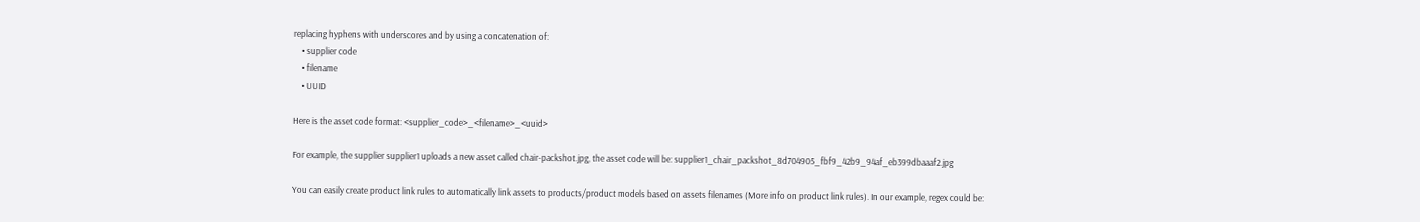replacing hyphens with underscores and by using a concatenation of:
    • supplier code
    • filename
    • UUID

Here is the asset code format: <supplier_code>_<filename>_<uuid>

For example, the supplier supplier1 uploads a new asset called chair-packshot.jpg, the asset code will be: supplier1_chair_packshot_8d704905_fbf9_42b9_94af_eb399dbaaaf2.jpg

You can easily create product link rules to automatically link assets to products/product models based on assets filenames (More info on product link rules). In our example, regex could be: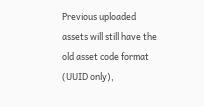Previous uploaded assets will still have the old asset code format (UUID only),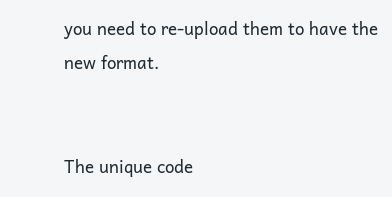you need to re-upload them to have the new format.


The unique code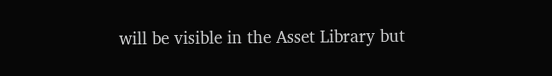will be visible in the Asset Library but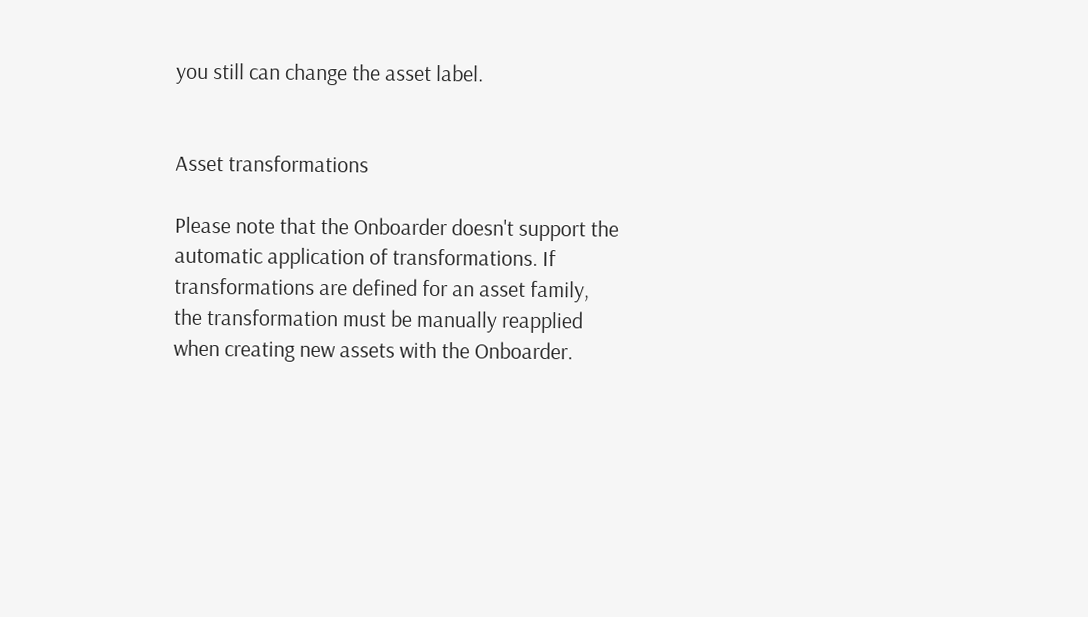you still can change the asset label.


Asset transformations

Please note that the Onboarder doesn't support the automatic application of transformations. If transformations are defined for an asset family, the transformation must be manually reapplied when creating new assets with the Onboarder.